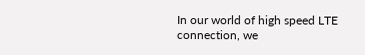In our world of high speed LTE connection, we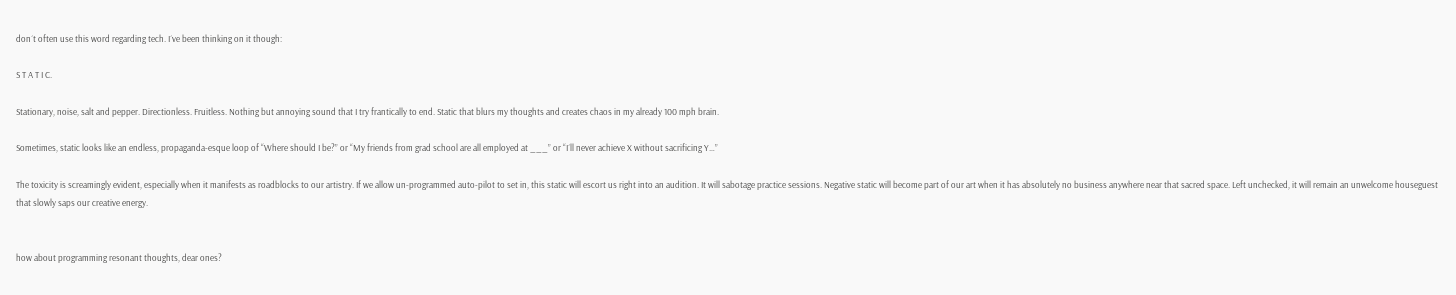don´t often use this word regarding tech. I´ve been thinking on it though:

S T A T I C.

Stationary, noise, salt and pepper. Directionless. Fruitless. Nothing but annoying sound that I try frantically to end. Static that blurs my thoughts and creates chaos in my already 100 mph brain.

Sometimes, static looks like an endless, propaganda-esque loop of “Where should I be?” or “My friends from grad school are all employed at ___” or “I´ll never achieve X without sacrificing Y…”

The toxicity is screamingly evident, especially when it manifests as roadblocks to our artistry. If we allow un-programmed auto-pilot to set in, this static will escort us right into an audition. It will sabotage practice sessions. Negative static will become part of our art when it has absolutely no business anywhere near that sacred space. Left unchecked, it will remain an unwelcome houseguest that slowly saps our creative energy.


how about programming resonant thoughts, dear ones?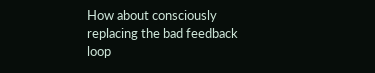How about consciously replacing the bad feedback loop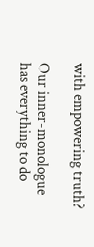with empowering truth?

Our inner-monologue has everything to do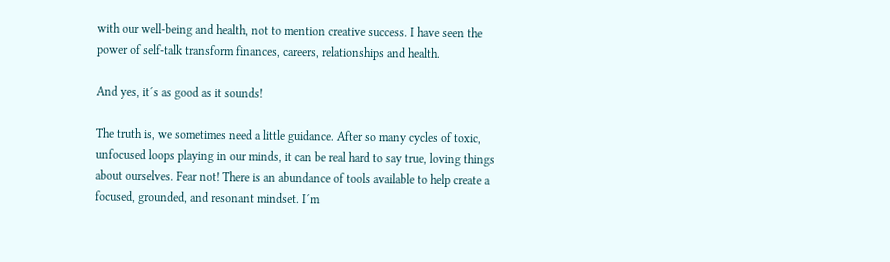with our well-being and health, not to mention creative success. I have seen the power of self-talk transform finances, careers, relationships and health.

And yes, it´s as good as it sounds!

The truth is, we sometimes need a little guidance. After so many cycles of toxic, unfocused loops playing in our minds, it can be real hard to say true, loving things about ourselves. Fear not! There is an abundance of tools available to help create a focused, grounded, and resonant mindset. I´m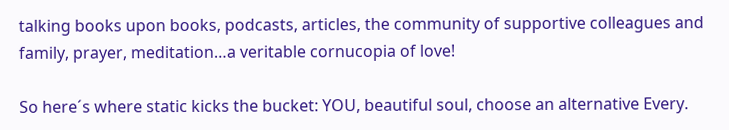talking books upon books, podcasts, articles, the community of supportive colleagues and family, prayer, meditation…a veritable cornucopia of love!

So here´s where static kicks the bucket: YOU, beautiful soul, choose an alternative Every.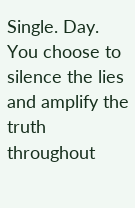Single. Day. You choose to silence the lies and amplify the truth throughout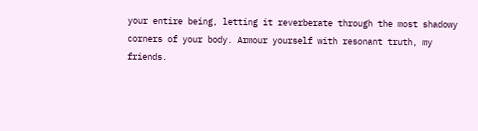your entire being, letting it reverberate through the most shadowy corners of your body. Armour yourself with resonant truth, my friends.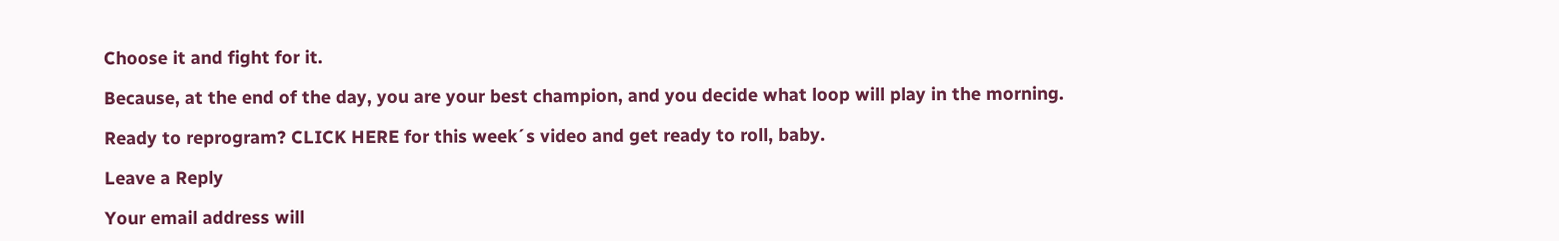Choose it and fight for it.

Because, at the end of the day, you are your best champion, and you decide what loop will play in the morning.

Ready to reprogram? CLICK HERE for this week´s video and get ready to roll, baby.

Leave a Reply

Your email address will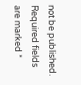not be published. Required fields are marked *